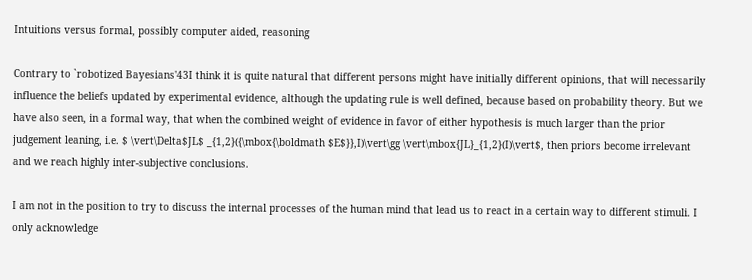Intuitions versus formal, possibly computer aided, reasoning

Contrary to `robotized Bayesians'43I think it is quite natural that different persons might have initially different opinions, that will necessarily influence the beliefs updated by experimental evidence, although the updating rule is well defined, because based on probability theory. But we have also seen, in a formal way, that when the combined weight of evidence in favor of either hypothesis is much larger than the prior judgement leaning, i.e. $ \vert\Delta$JL$ _{1,2}({\mbox{\boldmath $E$}},I)\vert\gg \vert\mbox{JL}_{1,2}(I)\vert$, then priors become irrelevant and we reach highly inter-subjective conclusions.

I am not in the position to try to discuss the internal processes of the human mind that lead us to react in a certain way to different stimuli. I only acknowledge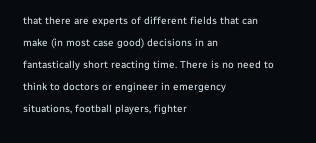that there are experts of different fields that can make (in most case good) decisions in an fantastically short reacting time. There is no need to think to doctors or engineer in emergency situations, football players, fighter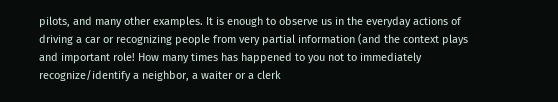pilots, and many other examples. It is enough to observe us in the everyday actions of driving a car or recognizing people from very partial information (and the context plays and important role! How many times has happened to you not to immediately recognize/identify a neighbor, a waiter or a clerk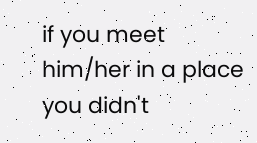if you meet him/her in a place you didn't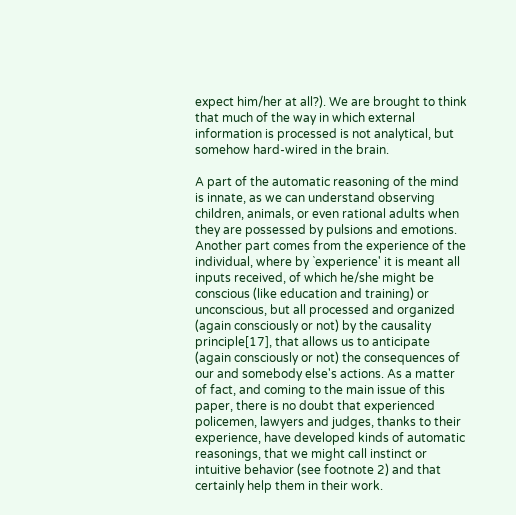expect him/her at all?). We are brought to think that much of the way in which external information is processed is not analytical, but somehow hard-wired in the brain.

A part of the automatic reasoning of the mind is innate, as we can understand observing children, animals, or even rational adults when they are possessed by pulsions and emotions. Another part comes from the experience of the individual, where by `experience' it is meant all inputs received, of which he/she might be conscious (like education and training) or unconscious, but all processed and organized (again consciously or not) by the causality principle[17], that allows us to anticipate (again consciously or not) the consequences of our and somebody else's actions. As a matter of fact, and coming to the main issue of this paper, there is no doubt that experienced policemen, lawyers and judges, thanks to their experience, have developed kinds of automatic reasonings, that we might call instinct or intuitive behavior (see footnote 2) and that certainly help them in their work.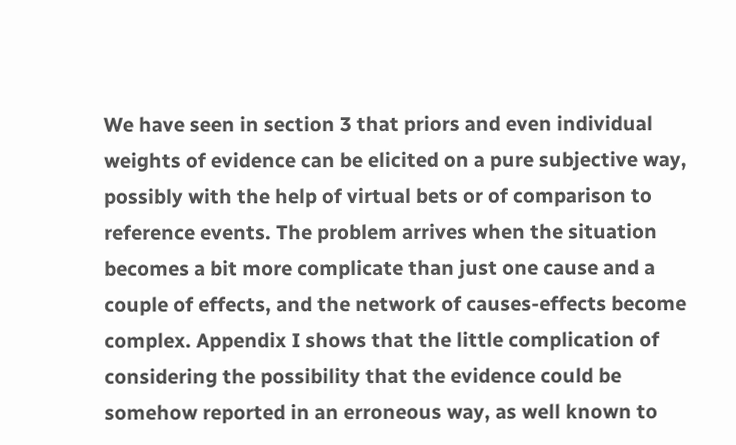We have seen in section 3 that priors and even individual weights of evidence can be elicited on a pure subjective way, possibly with the help of virtual bets or of comparison to reference events. The problem arrives when the situation becomes a bit more complicate than just one cause and a couple of effects, and the network of causes-effects become complex. Appendix I shows that the little complication of considering the possibility that the evidence could be somehow reported in an erroneous way, as well known to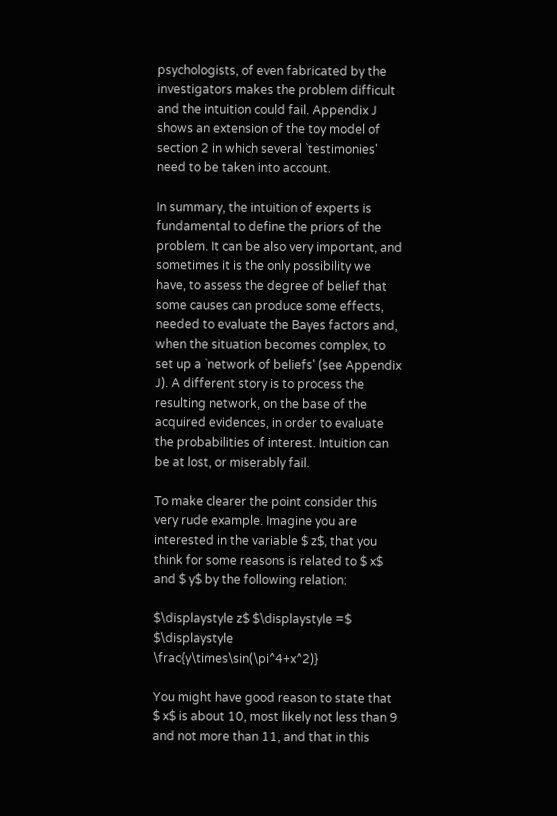psychologists, of even fabricated by the investigators makes the problem difficult and the intuition could fail. Appendix J shows an extension of the toy model of section 2 in which several `testimonies' need to be taken into account.

In summary, the intuition of experts is fundamental to define the priors of the problem. It can be also very important, and sometimes it is the only possibility we have, to assess the degree of belief that some causes can produce some effects, needed to evaluate the Bayes factors and, when the situation becomes complex, to set up a `network of beliefs' (see Appendix J). A different story is to process the resulting network, on the base of the acquired evidences, in order to evaluate the probabilities of interest. Intuition can be at lost, or miserably fail.

To make clearer the point consider this very rude example. Imagine you are interested in the variable $ z$, that you think for some reasons is related to $ x$ and $ y$ by the following relation:

$\displaystyle z$ $\displaystyle =$ $\displaystyle \frac{y\times\sin(\pi^4+x^2)}

You might have good reason to state that $ x$ is about 10, most likely not less than 9 and not more than 11, and that in this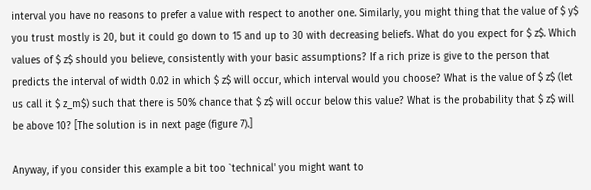interval you have no reasons to prefer a value with respect to another one. Similarly, you might thing that the value of $ y$ you trust mostly is 20, but it could go down to 15 and up to 30 with decreasing beliefs. What do you expect for $ z$. Which values of $ z$ should you believe, consistently with your basic assumptions? If a rich prize is give to the person that predicts the interval of width 0.02 in which $ z$ will occur, which interval would you choose? What is the value of $ z$ (let us call it $ z_m$) such that there is 50% chance that $ z$ will occur below this value? What is the probability that $ z$ will be above 10? [The solution is in next page (figure 7).]

Anyway, if you consider this example a bit too `technical' you might want to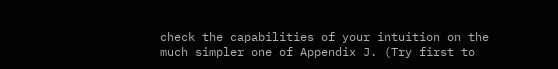check the capabilities of your intuition on the much simpler one of Appendix J. (Try first to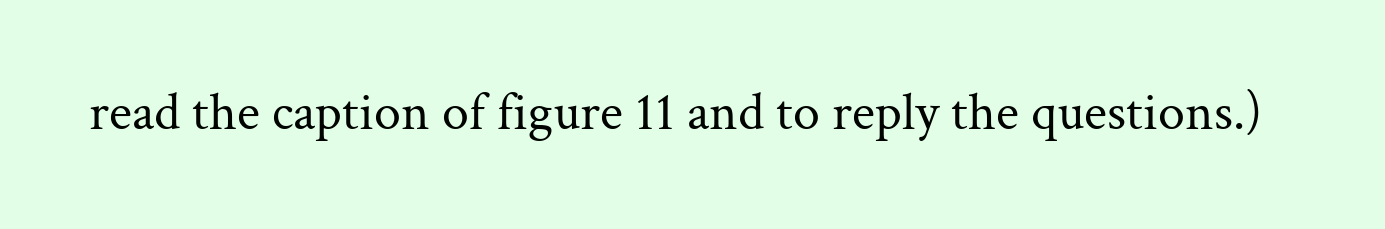read the caption of figure 11 and to reply the questions.)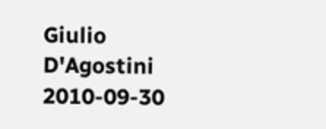Giulio D'Agostini 2010-09-30